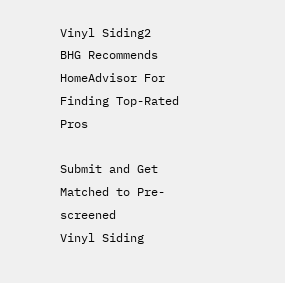Vinyl Siding2
BHG Recommends HomeAdvisor For Finding Top-Rated Pros

Submit and Get Matched to Pre-screened
Vinyl Siding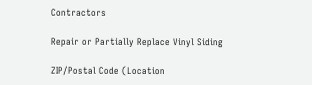Contractors

Repair or Partially Replace Vinyl Siding

ZIP/Postal Code (Location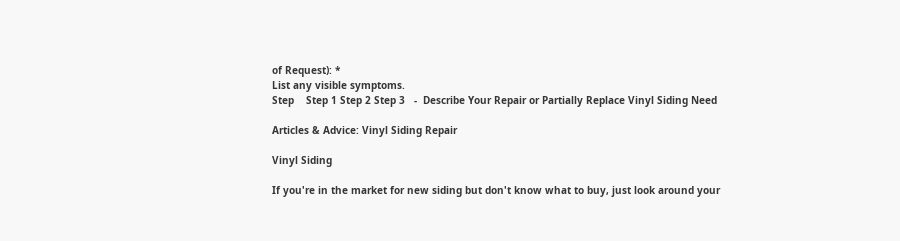of Request): *
List any visible symptoms.
Step    Step 1 Step 2 Step 3   -  Describe Your Repair or Partially Replace Vinyl Siding Need

Articles & Advice: Vinyl Siding Repair

Vinyl Siding

If you're in the market for new siding but don't know what to buy, just look around your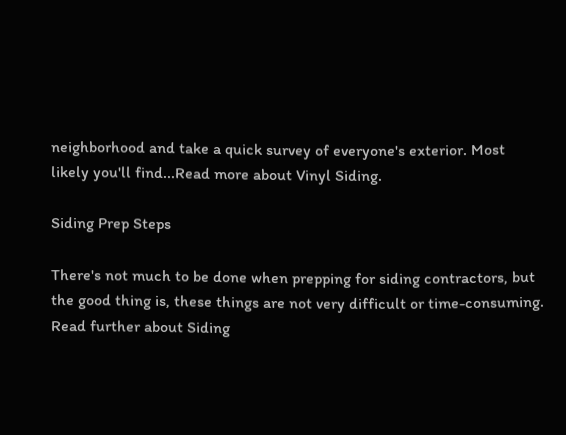neighborhood and take a quick survey of everyone's exterior. Most likely you'll find...Read more about Vinyl Siding.

Siding Prep Steps

There's not much to be done when prepping for siding contractors, but the good thing is, these things are not very difficult or time-consuming. Read further about Siding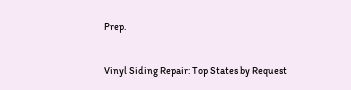Prep.

Vinyl Siding Repair: Top States by Request